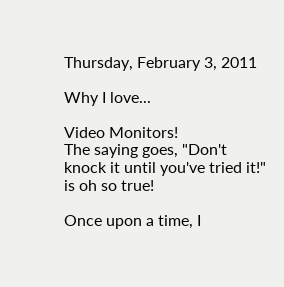Thursday, February 3, 2011

Why I love...

Video Monitors!
The saying goes, "Don't knock it until you've tried it!" is oh so true!

Once upon a time, I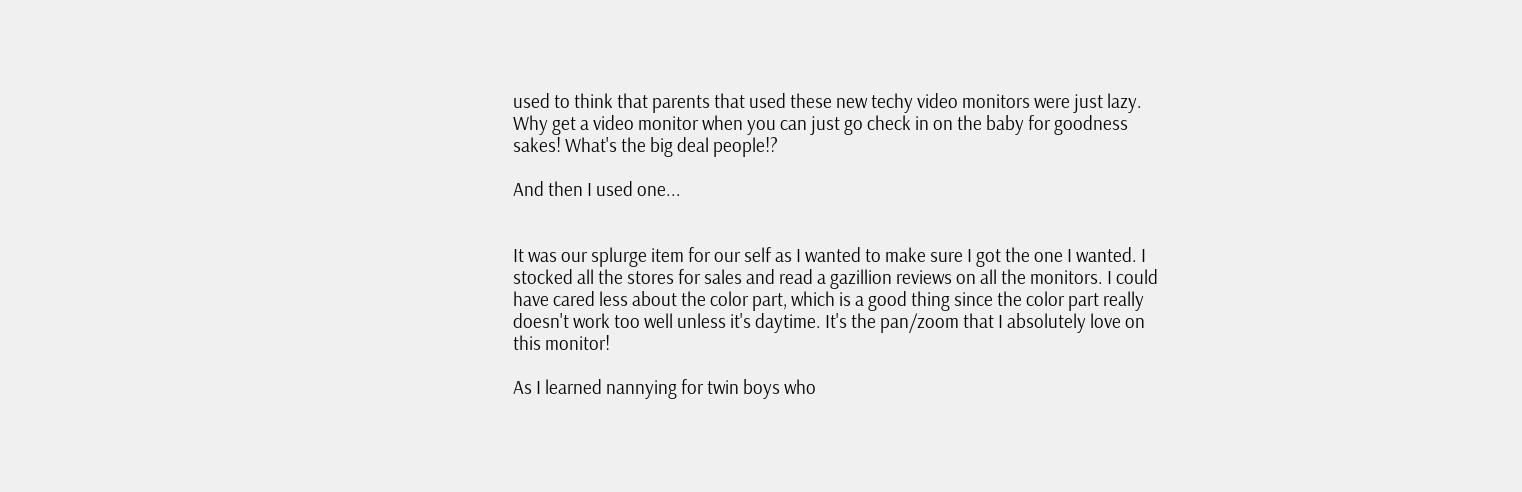used to think that parents that used these new techy video monitors were just lazy. Why get a video monitor when you can just go check in on the baby for goodness sakes! What's the big deal people!?

And then I used one...


It was our splurge item for our self as I wanted to make sure I got the one I wanted. I stocked all the stores for sales and read a gazillion reviews on all the monitors. I could have cared less about the color part, which is a good thing since the color part really doesn't work too well unless it's daytime. It's the pan/zoom that I absolutely love on this monitor!

As I learned nannying for twin boys who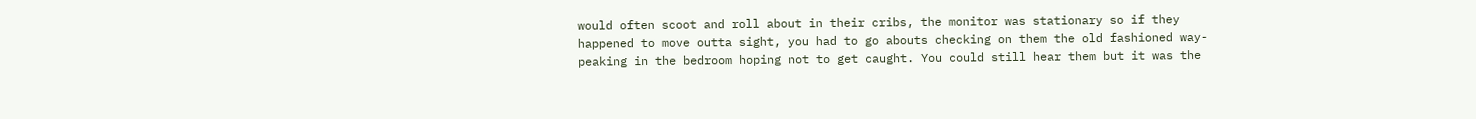would often scoot and roll about in their cribs, the monitor was stationary so if they happened to move outta sight, you had to go abouts checking on them the old fashioned way- peaking in the bedroom hoping not to get caught. You could still hear them but it was the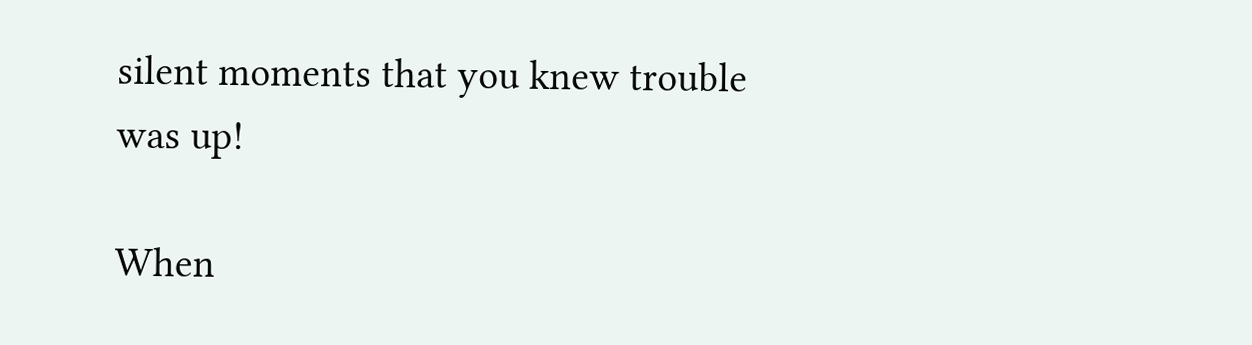silent moments that you knew trouble was up!

When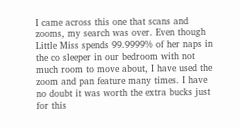I came across this one that scans and zooms, my search was over. Even though Little Miss spends 99.9999% of her naps in the co sleeper in our bedroom with not much room to move about, I have used the zoom and pan feature many times. I have no doubt it was worth the extra bucks just for this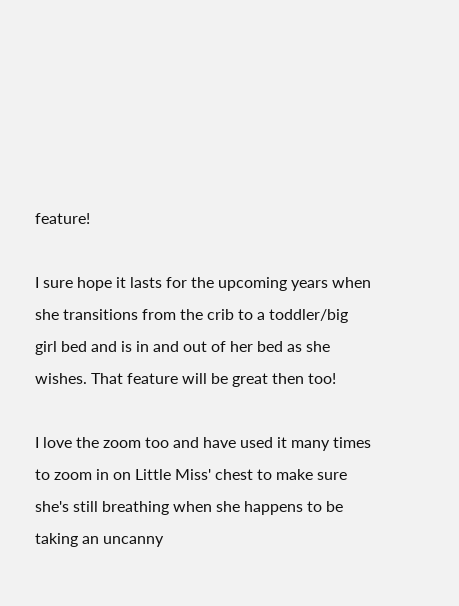feature!

I sure hope it lasts for the upcoming years when she transitions from the crib to a toddler/big girl bed and is in and out of her bed as she wishes. That feature will be great then too!

I love the zoom too and have used it many times to zoom in on Little Miss' chest to make sure she's still breathing when she happens to be taking an uncanny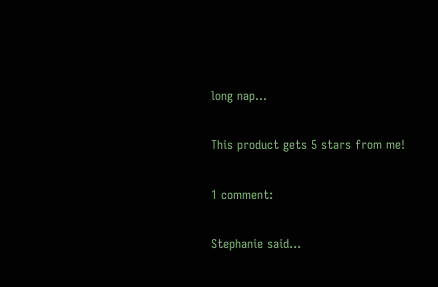long nap...

This product gets 5 stars from me!

1 comment:

Stephanie said...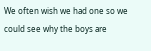We often wish we had one so we could see why the boys are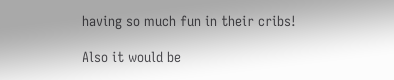having so much fun in their cribs!

Also it would be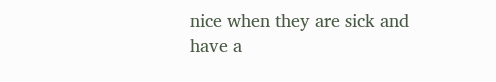nice when they are sick and have a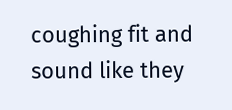coughing fit and sound like they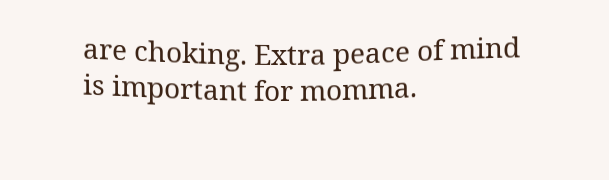are choking. Extra peace of mind is important for momma.